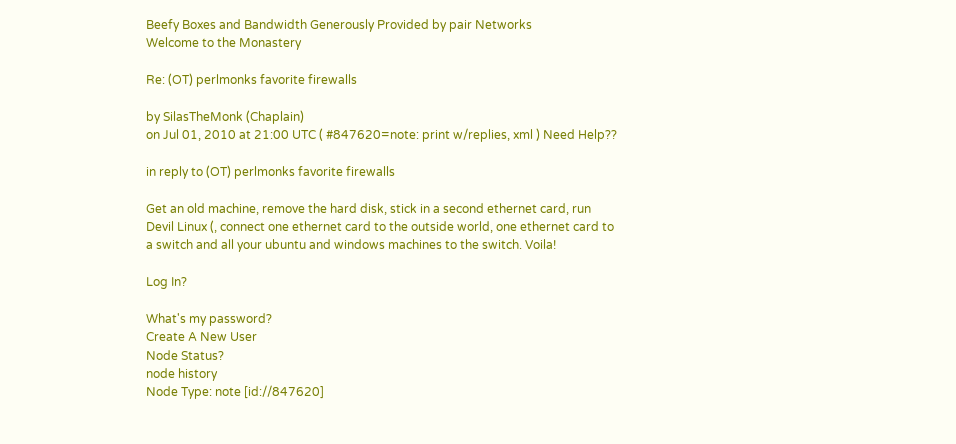Beefy Boxes and Bandwidth Generously Provided by pair Networks
Welcome to the Monastery

Re: (OT) perlmonks favorite firewalls

by SilasTheMonk (Chaplain)
on Jul 01, 2010 at 21:00 UTC ( #847620=note: print w/replies, xml ) Need Help??

in reply to (OT) perlmonks favorite firewalls

Get an old machine, remove the hard disk, stick in a second ethernet card, run Devil Linux (, connect one ethernet card to the outside world, one ethernet card to a switch and all your ubuntu and windows machines to the switch. Voila!

Log In?

What's my password?
Create A New User
Node Status?
node history
Node Type: note [id://847620]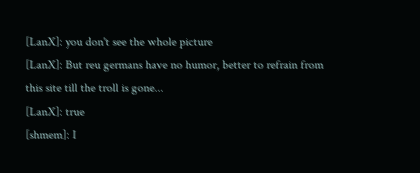[LanX]: you don't see the whole picture
[LanX]: But reu germans have no humor, better to refrain from this site till the troll is gone...
[LanX]: true
[shmem]: I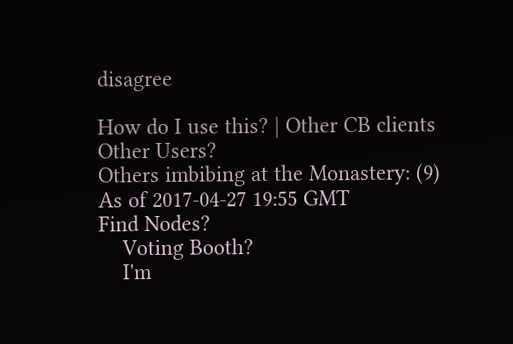disagree

How do I use this? | Other CB clients
Other Users?
Others imbibing at the Monastery: (9)
As of 2017-04-27 19:55 GMT
Find Nodes?
    Voting Booth?
    I'm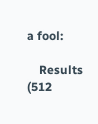a fool:

    Results (512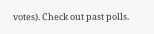votes). Check out past polls.